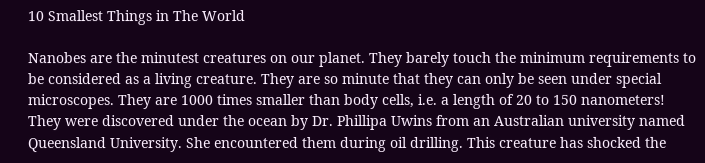10 Smallest Things in The World

Nanobes are the minutest creatures on our planet. They barely touch the minimum requirements to be considered as a living creature. They are so minute that they can only be seen under special microscopes. They are 1000 times smaller than body cells, i.e. a length of 20 to 150 nanometers! They were discovered under the ocean by Dr. Phillipa Uwins from an Australian university named Queensland University. She encountered them during oil drilling. This creature has shocked the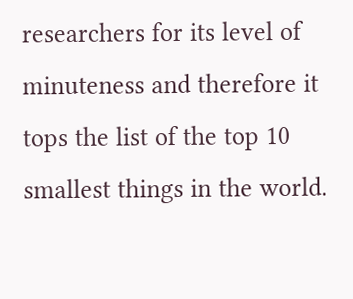researchers for its level of minuteness and therefore it tops the list of the top 10 smallest things in the world.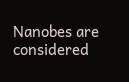Nanobes are considered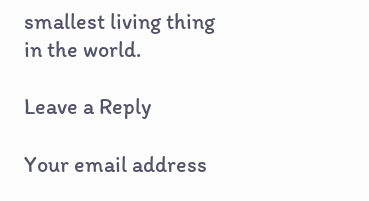smallest living thing in the world.

Leave a Reply

Your email address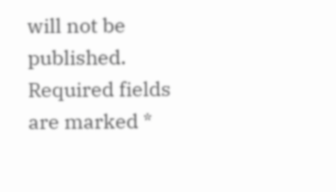will not be published. Required fields are marked *